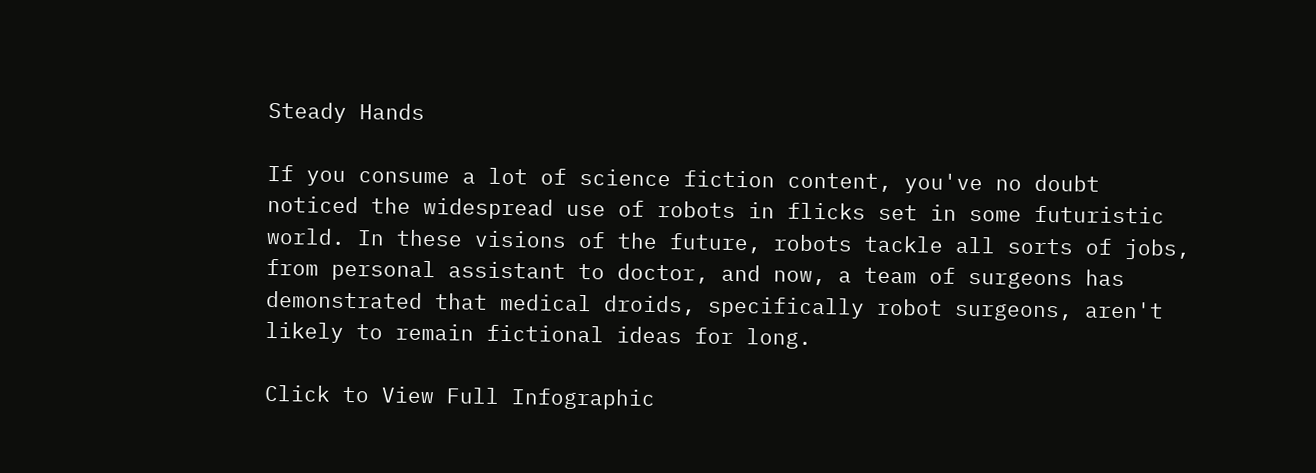Steady Hands

If you consume a lot of science fiction content, you've no doubt noticed the widespread use of robots in flicks set in some futuristic world. In these visions of the future, robots tackle all sorts of jobs, from personal assistant to doctor, and now, a team of surgeons has demonstrated that medical droids, specifically robot surgeons, aren't likely to remain fictional ideas for long.

Click to View Full Infographic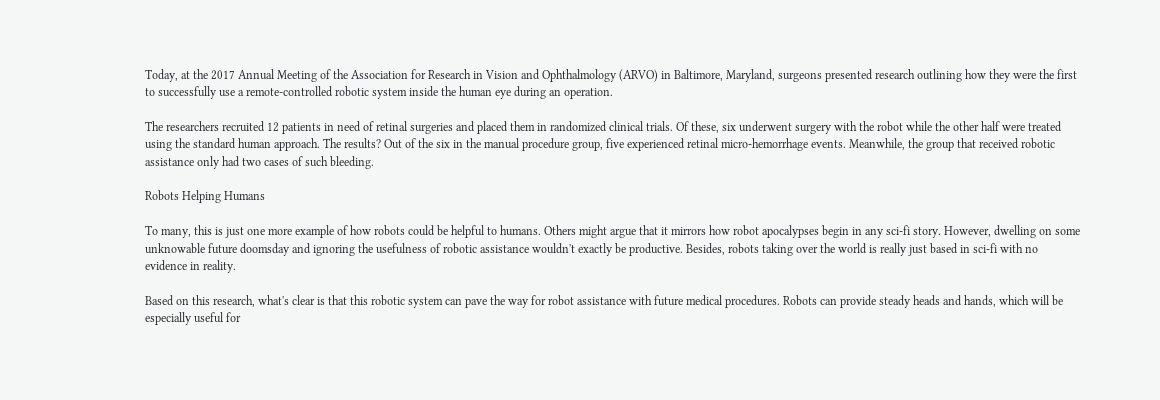Today, at the 2017 Annual Meeting of the Association for Research in Vision and Ophthalmology (ARVO) in Baltimore, Maryland, surgeons presented research outlining how they were the first to successfully use a remote-controlled robotic system inside the human eye during an operation.

The researchers recruited 12 patients in need of retinal surgeries and placed them in randomized clinical trials. Of these, six underwent surgery with the robot while the other half were treated using the standard human approach. The results? Out of the six in the manual procedure group, five experienced retinal micro-hemorrhage events. Meanwhile, the group that received robotic assistance only had two cases of such bleeding.

Robots Helping Humans

To many, this is just one more example of how robots could be helpful to humans. Others might argue that it mirrors how robot apocalypses begin in any sci-fi story. However, dwelling on some unknowable future doomsday and ignoring the usefulness of robotic assistance wouldn't exactly be productive. Besides, robots taking over the world is really just based in sci-fi with no evidence in reality.

Based on this research, what's clear is that this robotic system can pave the way for robot assistance with future medical procedures. Robots can provide steady heads and hands, which will be especially useful for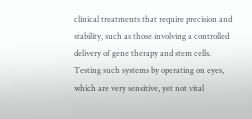clinical treatments that require precision and stability, such as those involving a controlled delivery of gene therapy and stem cells. Testing such systems by operating on eyes, which are very sensitive, yet not vital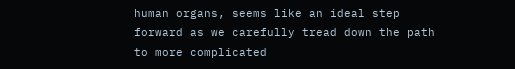human organs, seems like an ideal step forward as we carefully tread down the path to more complicated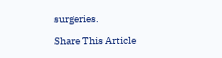surgeries.

Share This Article